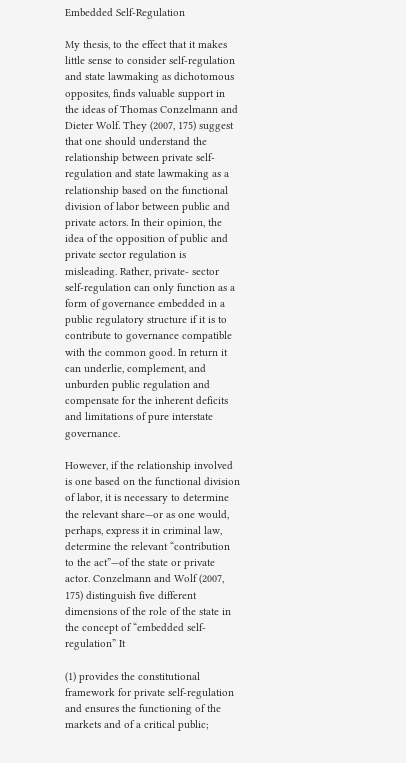Embedded Self-Regulation

My thesis, to the effect that it makes little sense to consider self-regulation and state lawmaking as dichotomous opposites, finds valuable support in the ideas of Thomas Conzelmann and Dieter Wolf. They (2007, 175) suggest that one should understand the relationship between private self-regulation and state lawmaking as a relationship based on the functional division of labor between public and private actors. In their opinion, the idea of the opposition of public and private sector regulation is misleading. Rather, private- sector self-regulation can only function as a form of governance embedded in a public regulatory structure if it is to contribute to governance compatible with the common good. In return it can underlie, complement, and unburden public regulation and compensate for the inherent deficits and limitations of pure interstate governance.

However, if the relationship involved is one based on the functional division of labor, it is necessary to determine the relevant share—or as one would, perhaps, express it in criminal law, determine the relevant “contribution to the act”—of the state or private actor. Conzelmann and Wolf (2007, 175) distinguish five different dimensions of the role of the state in the concept of “embedded self-regulation” It

(1) provides the constitutional framework for private self-regulation and ensures the functioning of the markets and of a critical public;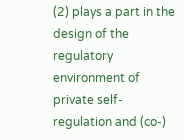(2) plays a part in the design of the regulatory environment of private self-regulation and (co-)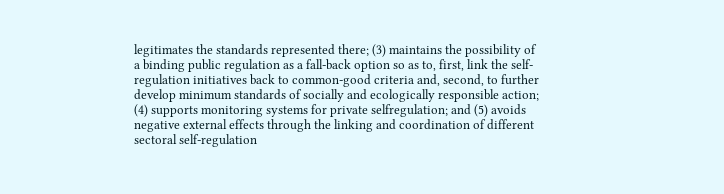legitimates the standards represented there; (3) maintains the possibility of a binding public regulation as a fall-back option so as to, first, link the self-regulation initiatives back to common-good criteria and, second, to further develop minimum standards of socially and ecologically responsible action; (4) supports monitoring systems for private selfregulation; and (5) avoids negative external effects through the linking and coordination of different sectoral self-regulation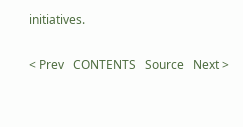initiatives.

< Prev   CONTENTS   Source   Next >